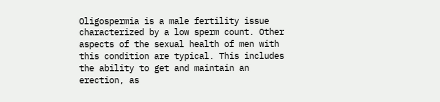Oligospermia is a male fertility issue characterized by a low sperm count. Other aspects of the sexual health of men with this condition are typical. This includes the ability to get and maintain an erection, as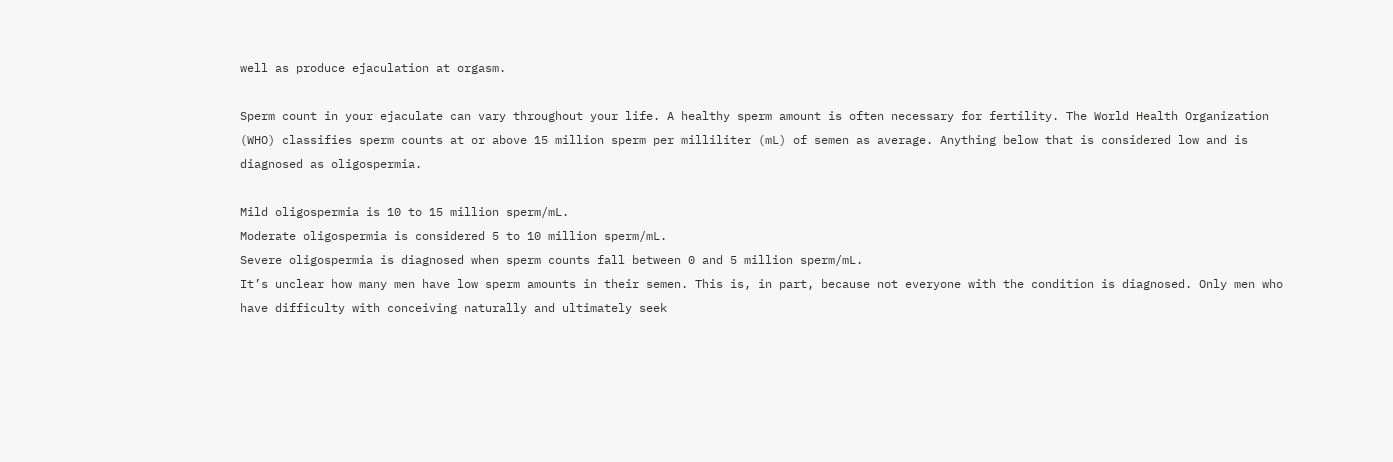well as produce ejaculation at orgasm.

Sperm count in your ejaculate can vary throughout your life. A healthy sperm amount is often necessary for fertility. The World Health Organization (WHO) classifies sperm counts at or above 15 million sperm per milliliter (mL) of semen as average. Anything below that is considered low and is diagnosed as oligospermia.

Mild oligospermia is 10 to 15 million sperm/mL.
Moderate oligospermia is considered 5 to 10 million sperm/mL.
Severe oligospermia is diagnosed when sperm counts fall between 0 and 5 million sperm/mL.
It’s unclear how many men have low sperm amounts in their semen. This is, in part, because not everyone with the condition is diagnosed. Only men who have difficulty with conceiving naturally and ultimately seek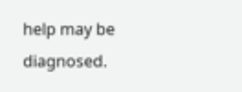help may be diagnosed.